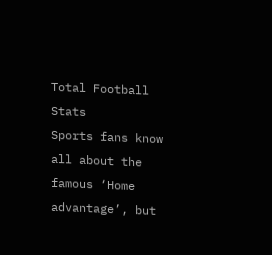Total Football Stats
Sports fans know all about the famous ‘Home advantage’, but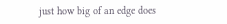just how big of an edge does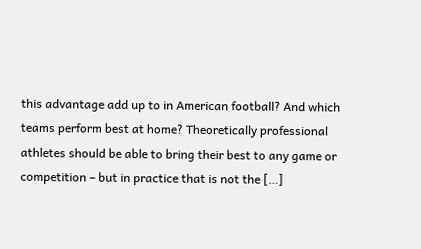this advantage add up to in American football? And which teams perform best at home? Theoretically professional athletes should be able to bring their best to any game or competition – but in practice that is not the […]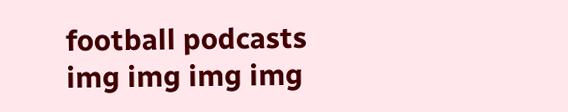football podcasts
img img img img